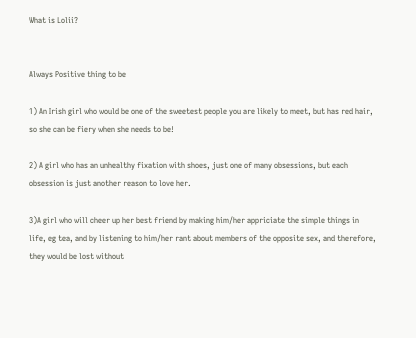What is Lolii?


Always Positive thing to be

1) An Irish girl who would be one of the sweetest people you are likely to meet, but has red hair, so she can be fiery when she needs to be!

2) A girl who has an unhealthy fixation with shoes, just one of many obsessions, but each obsession is just another reason to love her.

3)A girl who will cheer up her best friend by making him/her appriciate the simple things in life, eg tea, and by listening to him/her rant about members of the opposite sex, and therefore, they would be lost without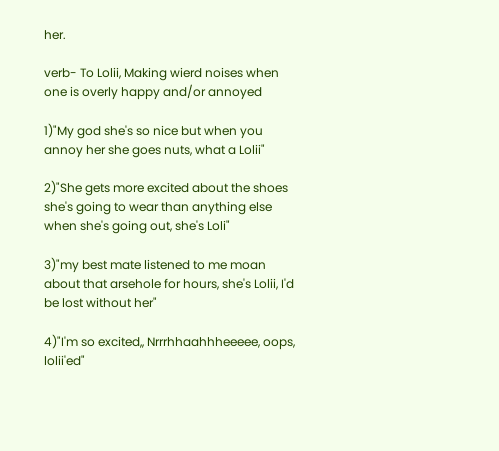her.

verb- To Lolii, Making wierd noises when one is overly happy and/or annoyed

1)"My god she's so nice but when you annoy her she goes nuts, what a Lolii"

2)"She gets more excited about the shoes she's going to wear than anything else when she's going out, she's Loli"

3)"my best mate listened to me moan about that arsehole for hours, she's Lolii, I'd be lost without her"

4)"I'm so excited,, Nrrrhhaahhheeeee, oops, lolii'ed"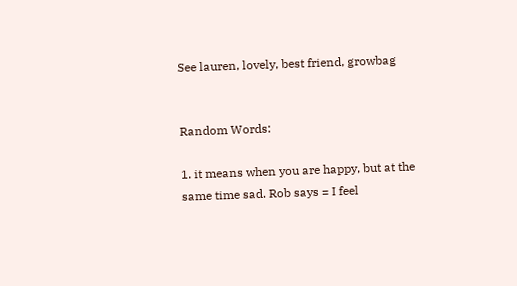See lauren, lovely, best friend, growbag


Random Words:

1. it means when you are happy, but at the same time sad. Rob says = I feel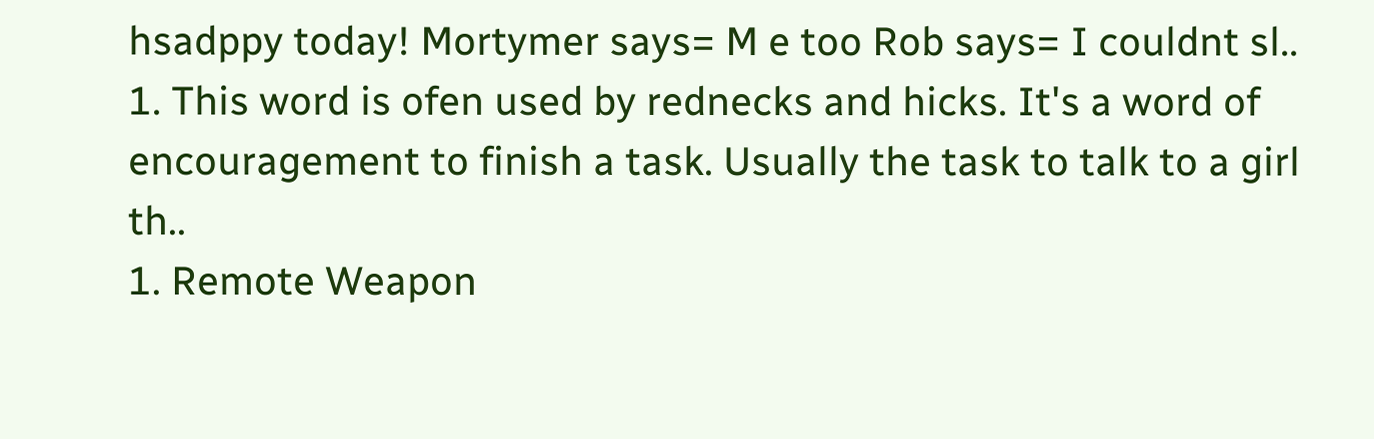hsadppy today! Mortymer says= M e too Rob says= I couldnt sl..
1. This word is ofen used by rednecks and hicks. It's a word of encouragement to finish a task. Usually the task to talk to a girl th..
1. Remote Weapon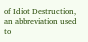of Idiot Destruction, an abbreviation used to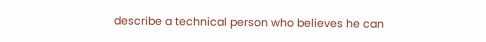describe a technical person who believes he can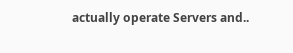actually operate Servers and..